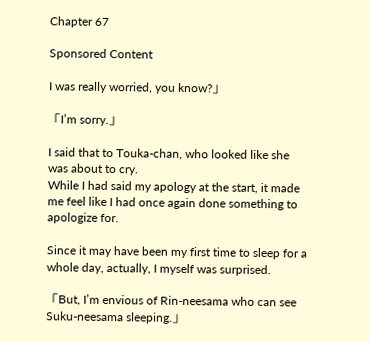Chapter 67

Sponsored Content

I was really worried, you know?」

「I’m sorry.」

I said that to Touka-chan, who looked like she was about to cry.
While I had said my apology at the start, it made me feel like I had once again done something to apologize for.

Since it may have been my first time to sleep for a whole day, actually, I myself was surprised.

「But, I’m envious of Rin-neesama who can see Suku-neesama sleeping.」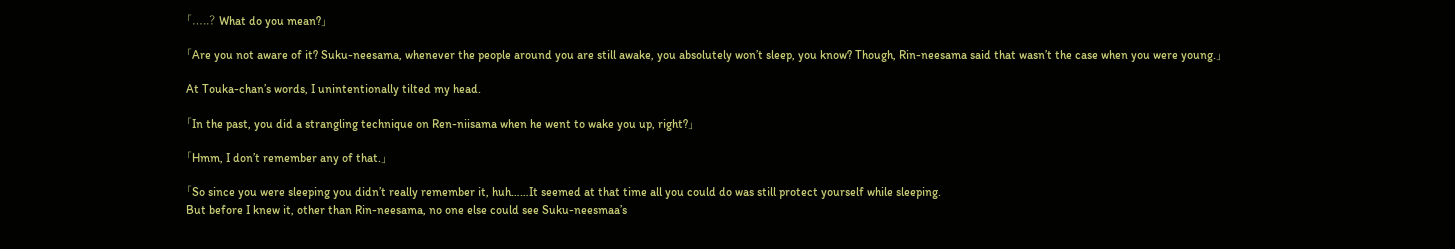「…..? What do you mean?」

「Are you not aware of it? Suku-neesama, whenever the people around you are still awake, you absolutely won’t sleep, you know? Though, Rin-neesama said that wasn’t the case when you were young.」

At Touka-chan’s words, I unintentionally tilted my head.

「In the past, you did a strangling technique on Ren-niisama when he went to wake you up, right?」

「Hmm, I don’t remember any of that.」

「So since you were sleeping you didn’t really remember it, huh……It seemed at that time all you could do was still protect yourself while sleeping.
But before I knew it, other than Rin-neesama, no one else could see Suku-neesmaa’s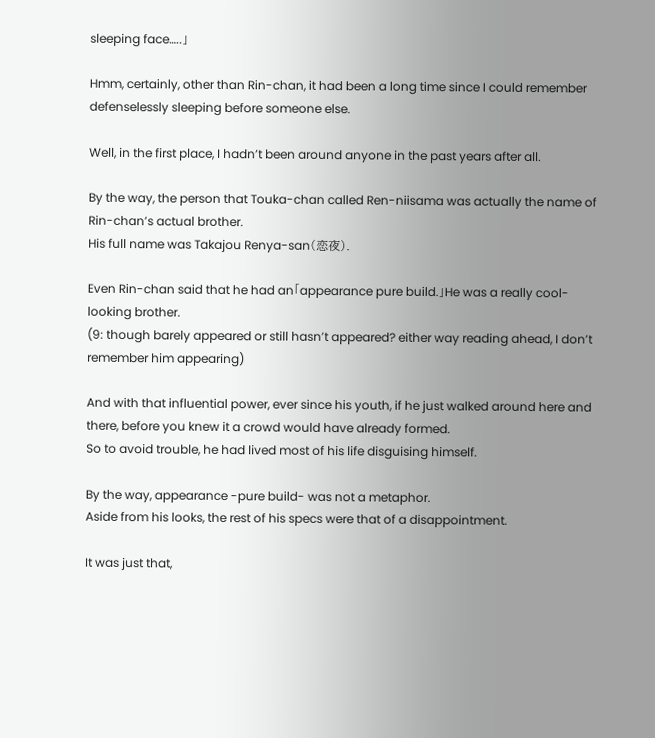sleeping face…..」

Hmm, certainly, other than Rin-chan, it had been a long time since I could remember defenselessly sleeping before someone else.

Well, in the first place, I hadn’t been around anyone in the past years after all.

By the way, the person that Touka-chan called Ren-niisama was actually the name of Rin-chan’s actual brother.
His full name was Takajou Renya-san(恋夜).

Even Rin-chan said that he had an「appearance pure build.」He was a really cool-looking brother.
(9: though barely appeared or still hasn’t appeared? either way reading ahead, I don’t remember him appearing)

And with that influential power, ever since his youth, if he just walked around here and there, before you knew it a crowd would have already formed.
So to avoid trouble, he had lived most of his life disguising himself.

By the way, appearance -pure build- was not a metaphor.
Aside from his looks, the rest of his specs were that of a disappointment.

It was just that,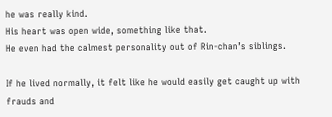he was really kind.
His heart was open wide, something like that.
He even had the calmest personality out of Rin-chan’s siblings.

If he lived normally, it felt like he would easily get caught up with frauds and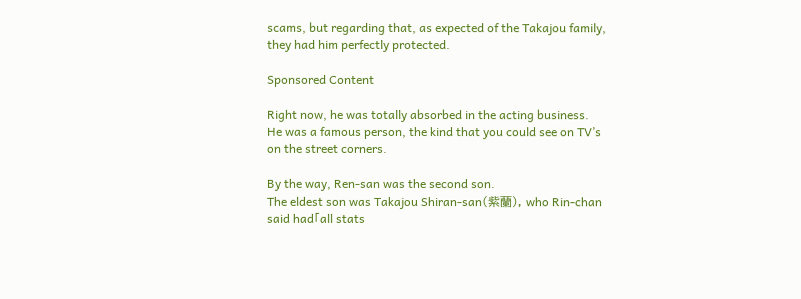scams, but regarding that, as expected of the Takajou family, they had him perfectly protected.

Sponsored Content

Right now, he was totally absorbed in the acting business.
He was a famous person, the kind that you could see on TV’s on the street corners.

By the way, Ren-san was the second son.
The eldest son was Takajou Shiran-san(紫蘭), who Rin-chan said had「all stats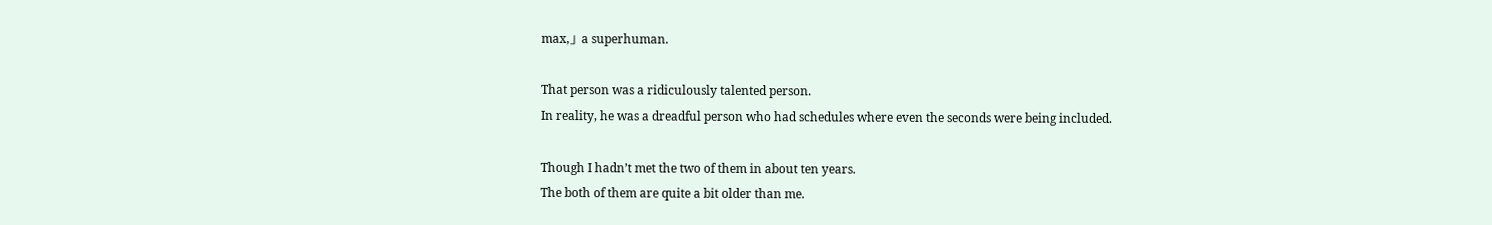max,」a superhuman.

That person was a ridiculously talented person.
In reality, he was a dreadful person who had schedules where even the seconds were being included.

Though I hadn’t met the two of them in about ten years.
The both of them are quite a bit older than me.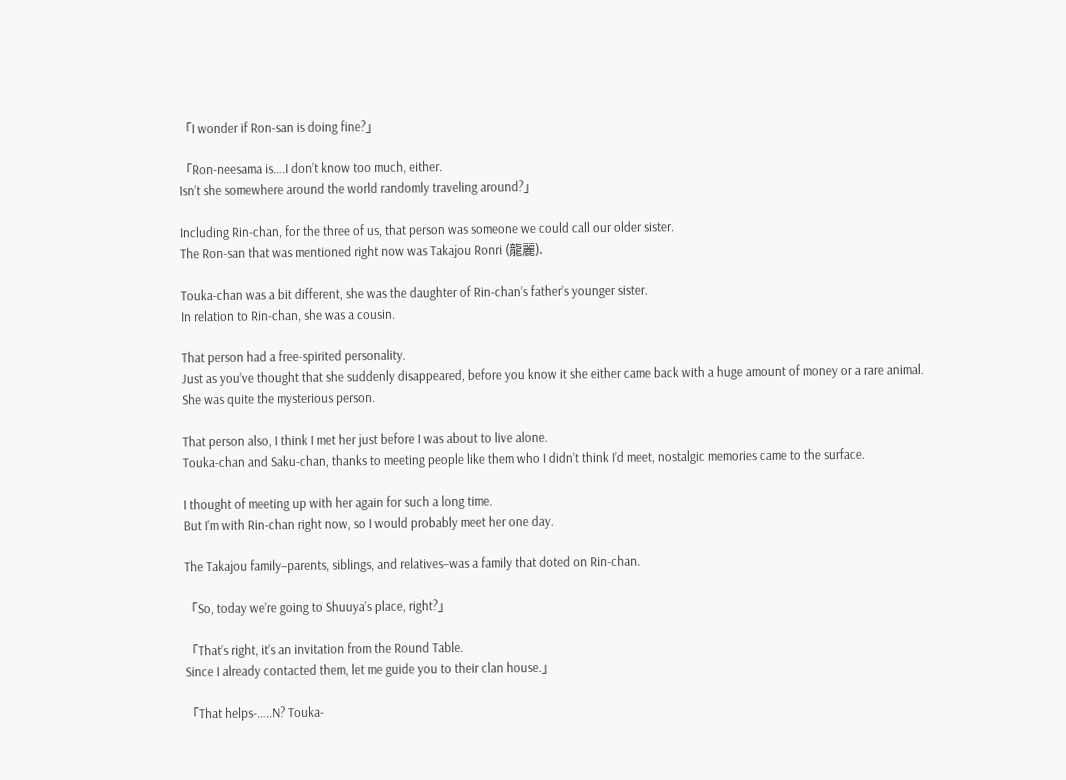「I wonder if Ron-san is doing fine?」

「Ron-neesama is….I don’t know too much, either.
Isn’t she somewhere around the world randomly traveling around?」

Including Rin-chan, for the three of us, that person was someone we could call our older sister.
The Ron-san that was mentioned right now was Takajou Ronri (龍麗).

Touka-chan was a bit different, she was the daughter of Rin-chan’s father’s younger sister.
In relation to Rin-chan, she was a cousin.

That person had a free-spirited personality.
Just as you’ve thought that she suddenly disappeared, before you know it she either came back with a huge amount of money or a rare animal.
She was quite the mysterious person.

That person also, I think I met her just before I was about to live alone.
Touka-chan and Saku-chan, thanks to meeting people like them who I didn’t think I’d meet, nostalgic memories came to the surface.

I thought of meeting up with her again for such a long time.
But I’m with Rin-chan right now, so I would probably meet her one day.

The Takajou family–parents, siblings, and relatives–was a family that doted on Rin-chan.

「So, today we’re going to Shuuya’s place, right?」

「That’s right, it’s an invitation from the Round Table.
Since I already contacted them, let me guide you to their clan house.」

「That helps-…..N? Touka-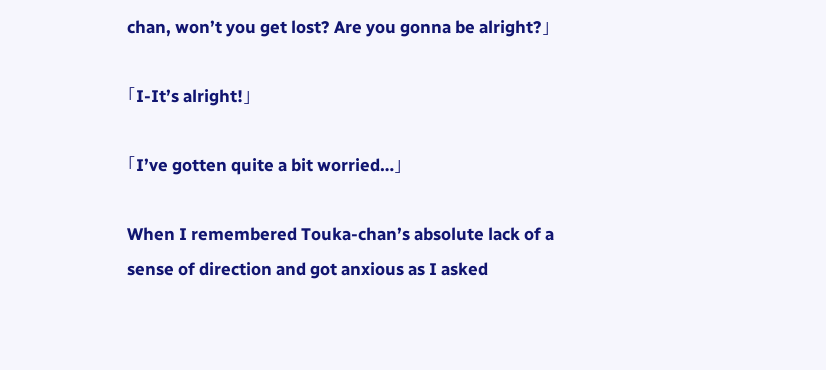chan, won’t you get lost? Are you gonna be alright?」

「I-It’s alright!」

「I’ve gotten quite a bit worried…」

When I remembered Touka-chan’s absolute lack of a sense of direction and got anxious as I asked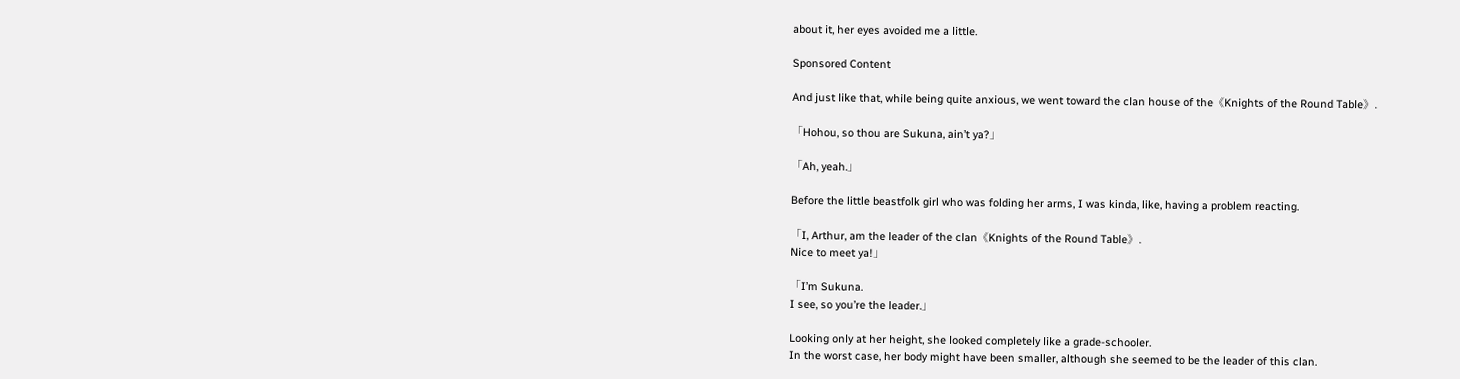about it, her eyes avoided me a little.

Sponsored Content

And just like that, while being quite anxious, we went toward the clan house of the《Knights of the Round Table》.

「Hohou, so thou are Sukuna, ain’t ya?」

「Ah, yeah.」

Before the little beastfolk girl who was folding her arms, I was kinda, like, having a problem reacting.

「I, Arthur, am the leader of the clan《Knights of the Round Table》.
Nice to meet ya!」

「I’m Sukuna.
I see, so you’re the leader.」

Looking only at her height, she looked completely like a grade-schooler.
In the worst case, her body might have been smaller, although she seemed to be the leader of this clan.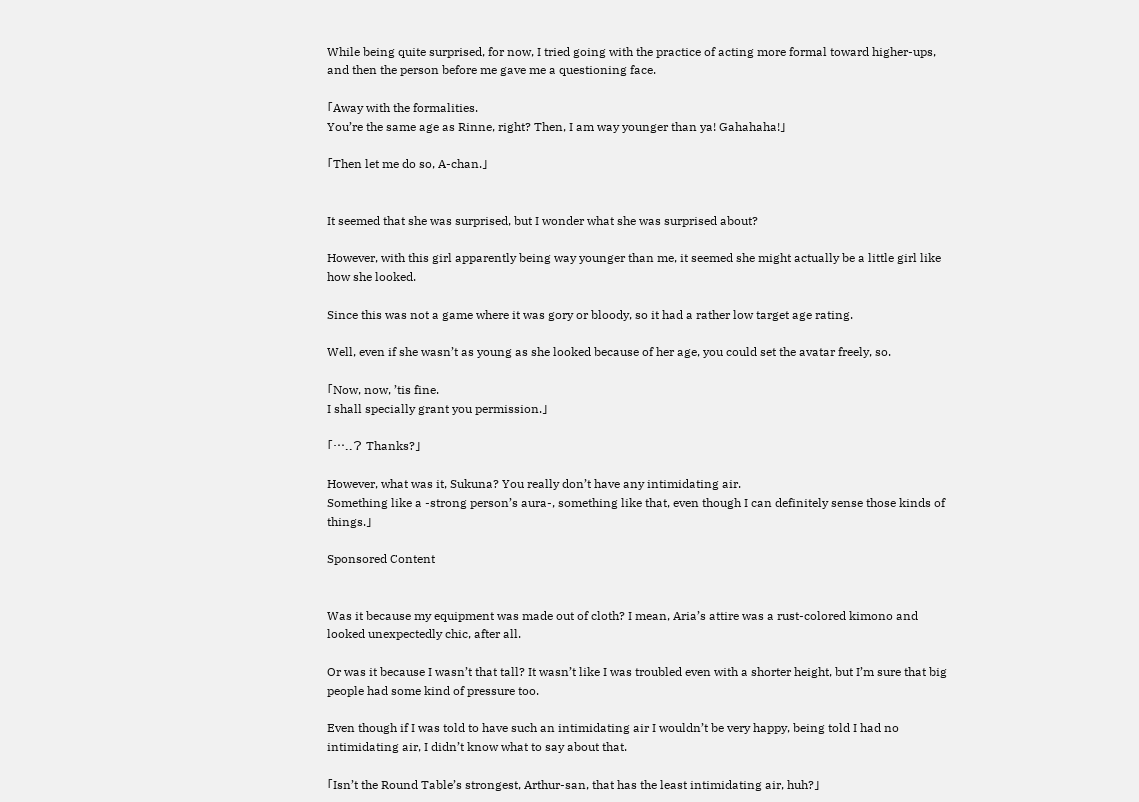While being quite surprised, for now, I tried going with the practice of acting more formal toward higher-ups, and then the person before me gave me a questioning face.

「Away with the formalities.
You’re the same age as Rinne, right? Then, I am way younger than ya! Gahahaha!」

「Then let me do so, A-chan.」


It seemed that she was surprised, but I wonder what she was surprised about?

However, with this girl apparently being way younger than me, it seemed she might actually be a little girl like how she looked.

Since this was not a game where it was gory or bloody, so it had a rather low target age rating.

Well, even if she wasn’t as young as she looked because of her age, you could set the avatar freely, so.

「Now, now, ’tis fine.
I shall specially grant you permission.」

「…..? Thanks?」

However, what was it, Sukuna? You really don’t have any intimidating air.
Something like a -strong person’s aura-, something like that, even though I can definitely sense those kinds of things.」

Sponsored Content


Was it because my equipment was made out of cloth? I mean, Aria’s attire was a rust-colored kimono and looked unexpectedly chic, after all.

Or was it because I wasn’t that tall? It wasn’t like I was troubled even with a shorter height, but I’m sure that big people had some kind of pressure too.

Even though if I was told to have such an intimidating air I wouldn’t be very happy, being told I had no intimidating air, I didn’t know what to say about that.

「Isn’t the Round Table’s strongest, Arthur-san, that has the least intimidating air, huh?」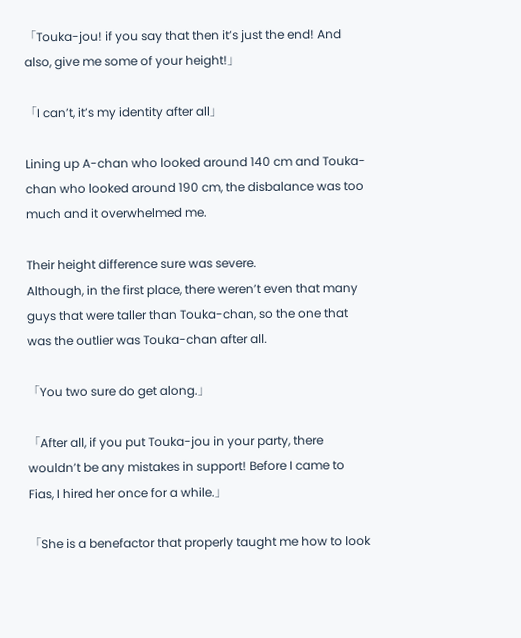「Touka-jou! if you say that then it’s just the end! And also, give me some of your height!」

「I can’t, it’s my identity after all」

Lining up A-chan who looked around 140 cm and Touka-chan who looked around 190 cm, the disbalance was too much and it overwhelmed me.

Their height difference sure was severe.
Although, in the first place, there weren’t even that many guys that were taller than Touka-chan, so the one that was the outlier was Touka-chan after all.

「You two sure do get along.」

「After all, if you put Touka-jou in your party, there wouldn’t be any mistakes in support! Before I came to Fias, I hired her once for a while.」

「She is a benefactor that properly taught me how to look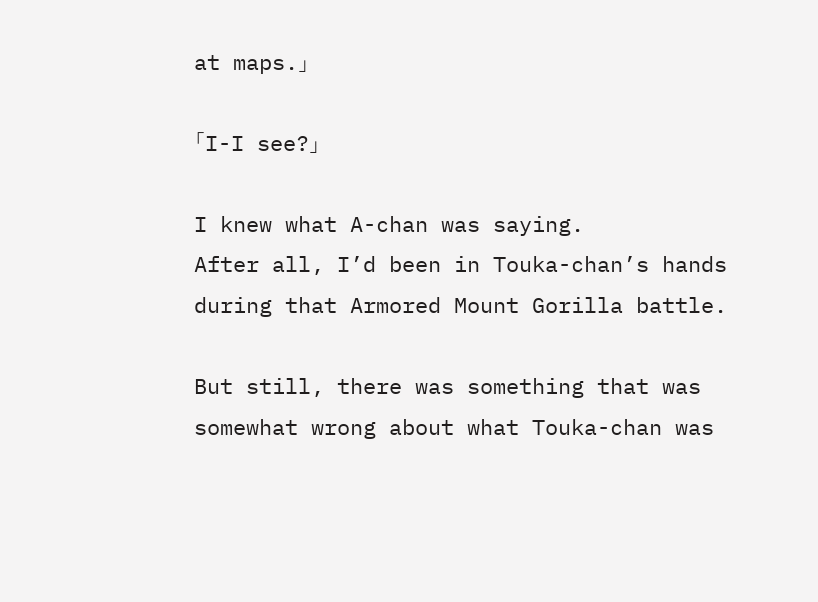at maps.」

「I-I see?」

I knew what A-chan was saying.
After all, I’d been in Touka-chan’s hands during that Armored Mount Gorilla battle.

But still, there was something that was somewhat wrong about what Touka-chan was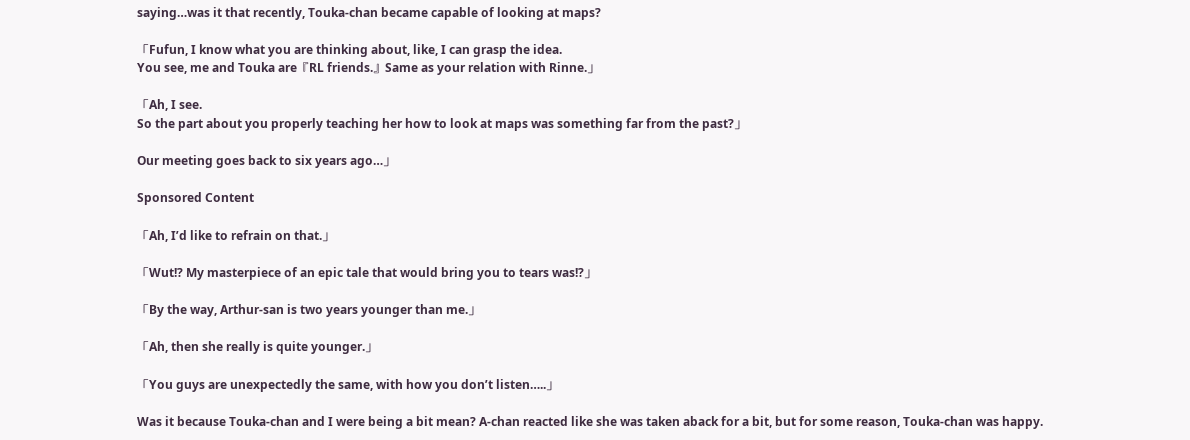saying…was it that recently, Touka-chan became capable of looking at maps?

「Fufun, I know what you are thinking about, like, I can grasp the idea.
You see, me and Touka are『RL friends.』Same as your relation with Rinne.」

「Ah, I see.
So the part about you properly teaching her how to look at maps was something far from the past?」

Our meeting goes back to six years ago…」

Sponsored Content

「Ah, I’d like to refrain on that.」

「Wut!? My masterpiece of an epic tale that would bring you to tears was!?」

「By the way, Arthur-san is two years younger than me.」

「Ah, then she really is quite younger.」

「You guys are unexpectedly the same, with how you don’t listen…..」

Was it because Touka-chan and I were being a bit mean? A-chan reacted like she was taken aback for a bit, but for some reason, Touka-chan was happy.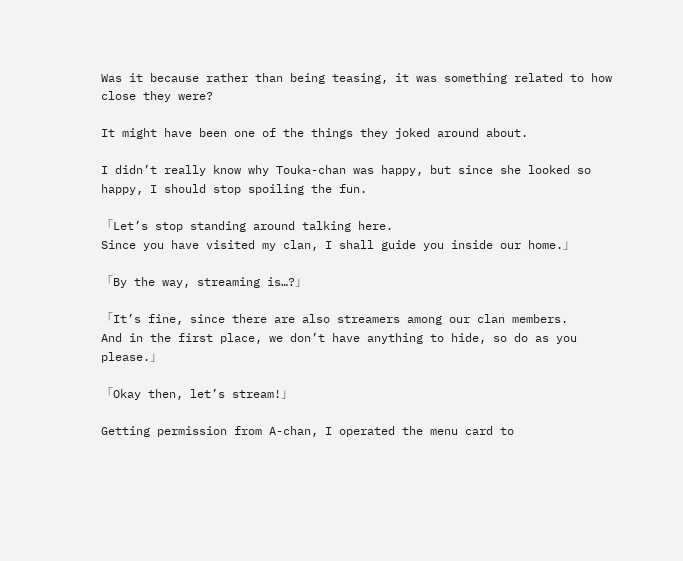Was it because rather than being teasing, it was something related to how close they were?

It might have been one of the things they joked around about.

I didn’t really know why Touka-chan was happy, but since she looked so happy, I should stop spoiling the fun.

「Let’s stop standing around talking here.
Since you have visited my clan, I shall guide you inside our home.」

「By the way, streaming is…?」

「It’s fine, since there are also streamers among our clan members.
And in the first place, we don’t have anything to hide, so do as you please.」

「Okay then, let’s stream!」

Getting permission from A-chan, I operated the menu card to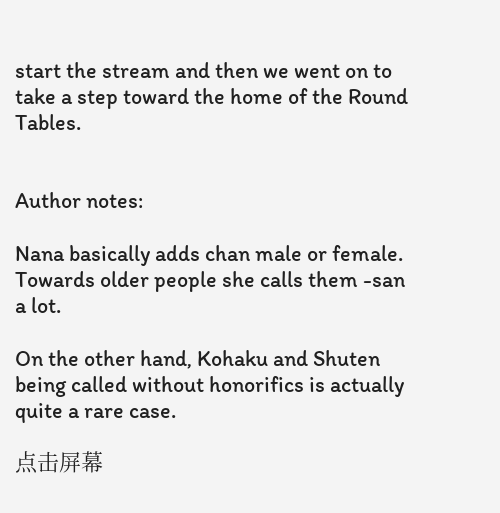start the stream and then we went on to take a step toward the home of the Round Tables.


Author notes:

Nana basically adds chan male or female.
Towards older people she calls them -san a lot.

On the other hand, Kohaku and Shuten being called without honorifics is actually quite a rare case.

点击屏幕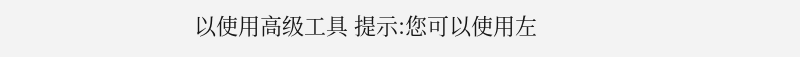以使用高级工具 提示:您可以使用左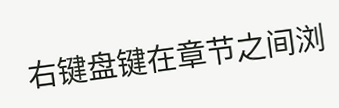右键盘键在章节之间浏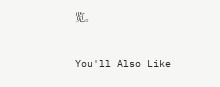览。

You'll Also Like